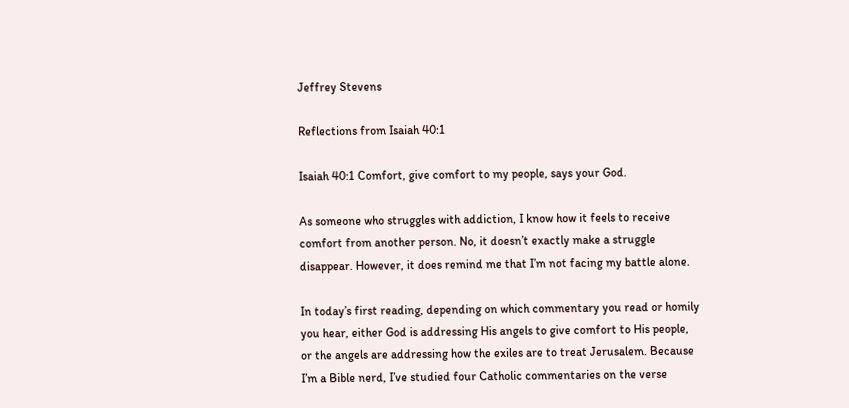Jeffrey Stevens

Reflections from Isaiah 40:1

Isaiah 40:1 Comfort, give comfort to my people, says your God.

As someone who struggles with addiction, I know how it feels to receive comfort from another person. No, it doesn’t exactly make a struggle disappear. However, it does remind me that I’m not facing my battle alone.

In today’s first reading, depending on which commentary you read or homily you hear, either God is addressing His angels to give comfort to His people, or the angels are addressing how the exiles are to treat Jerusalem. Because I’m a Bible nerd, I’ve studied four Catholic commentaries on the verse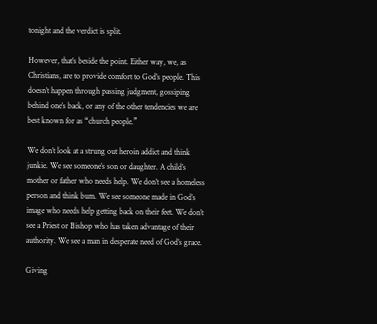tonight and the verdict is split.

However, that’s beside the point. Either way, we, as Christians, are to provide comfort to God’s people. This doesn’t happen through passing judgment, gossiping behind one’s back, or any of the other tendencies we are best known for as “church people.”

We don’t look at a strung out heroin addict and think junkie. We see someone’s son or daughter. A child’s mother or father who needs help. We don’t see a homeless person and think bum. We see someone made in God’s image who needs help getting back on their feet. We don’t see a Priest or Bishop who has taken advantage of their authority. We see a man in desperate need of God’s grace.

Giving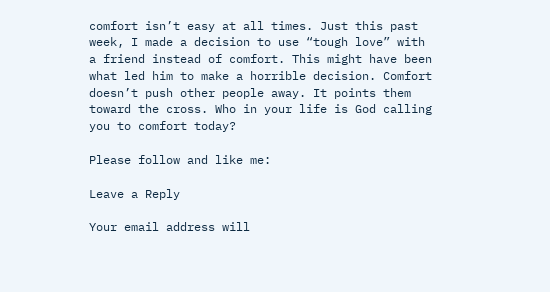comfort isn’t easy at all times. Just this past week, I made a decision to use “tough love” with a friend instead of comfort. This might have been what led him to make a horrible decision. Comfort doesn’t push other people away. It points them toward the cross. Who in your life is God calling you to comfort today?

Please follow and like me:

Leave a Reply

Your email address will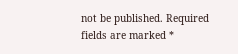not be published. Required fields are marked *